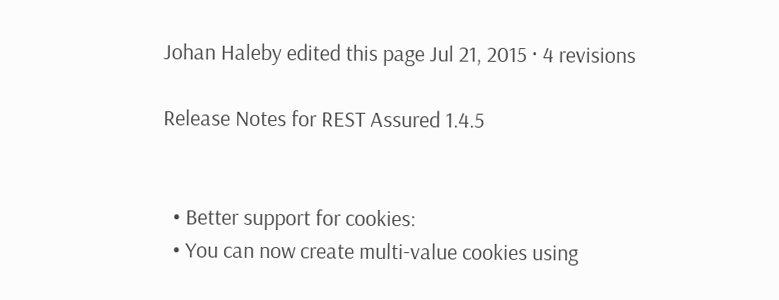Johan Haleby edited this page Jul 21, 2015 · 4 revisions

Release Notes for REST Assured 1.4.5


  • Better support for cookies:
  • You can now create multi-value cookies using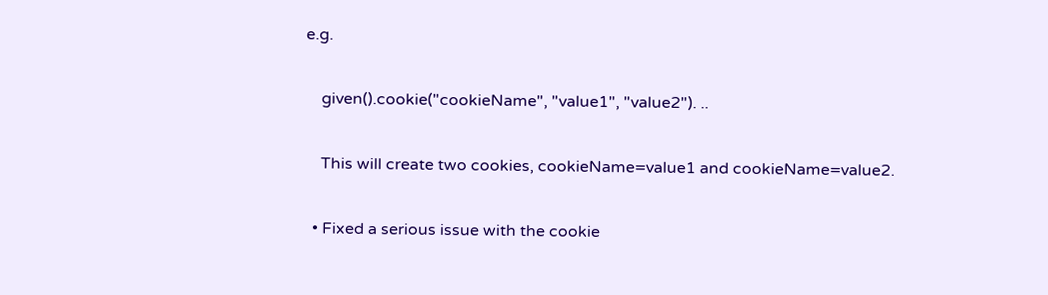e.g.

    given().cookie("cookieName", "value1", "value2"). ..

    This will create two cookies, cookieName=value1 and cookieName=value2.

  • Fixed a serious issue with the cookie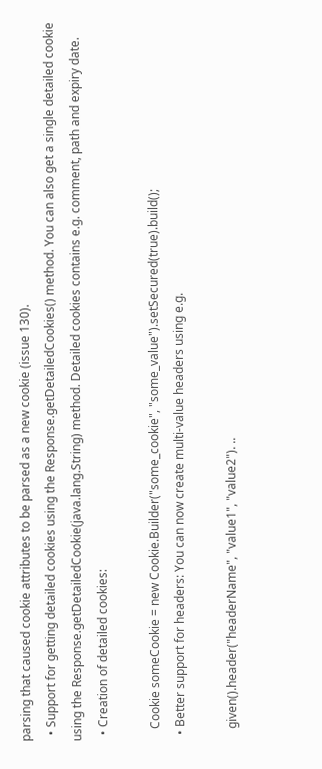parsing that caused cookie attributes to be parsed as a new cookie (issue 130).
  • Support for getting detailed cookies using the Response.getDetailedCookies() method. You can also get a single detailed cookie using the Response.getDetailedCookie(java.lang.String) method. Detailed cookies contains e.g. comment, path and expiry date.
  • Creation of detailed cookies:

    Cookie someCookie = new Cookie.Builder("some_cookie", "some_value").setSecured(true).build();
  • Better support for headers: You can now create multi-value headers using e.g.

    given().header("headerName", "value1", "value2"). ..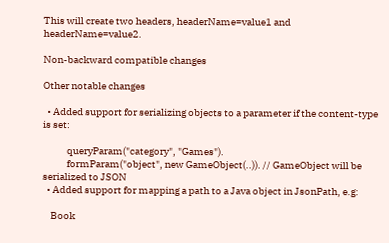This will create two headers, headerName=value1 and headerName=value2.

Non-backward compatible changes

Other notable changes

  • Added support for serializing objects to a parameter if the content-type is set:

            queryParam("category", "Games").
            formParam("object", new GameObject(..)). // GameObject will be serialized to JSON
  • Added support for mapping a path to a Java object in JsonPath, e.g:

    Book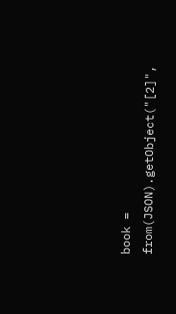book = from(JSON).getObject("[2]",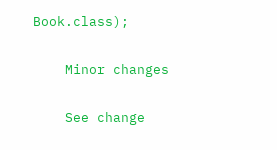Book.class);

    Minor changes

    See change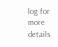log for more details